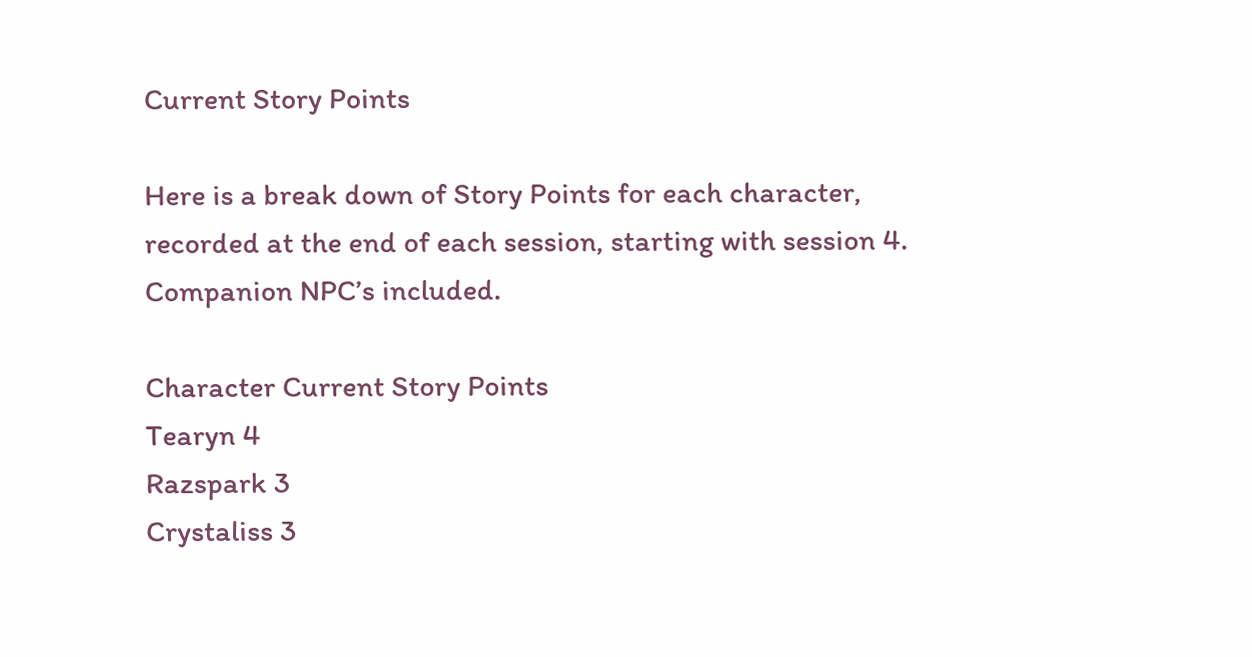Current Story Points

Here is a break down of Story Points for each character, recorded at the end of each session, starting with session 4. Companion NPC’s included.

Character Current Story Points
Tearyn 4
Razspark 3
Crystaliss 3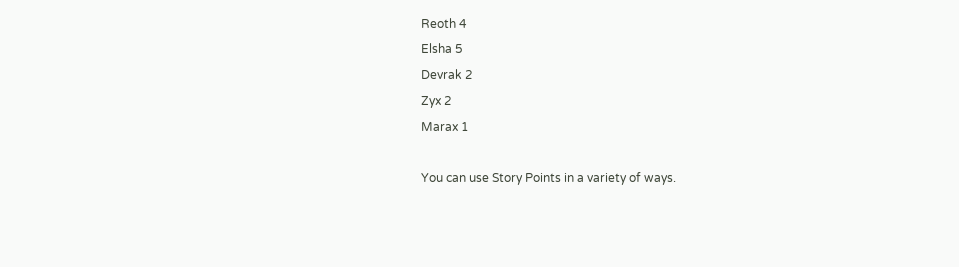Reoth 4
Elsha 5
Devrak 2
Zyx 2
Marax 1

You can use Story Points in a variety of ways.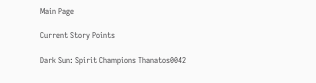Main Page

Current Story Points

Dark Sun: Spirit Champions Thanatos0042